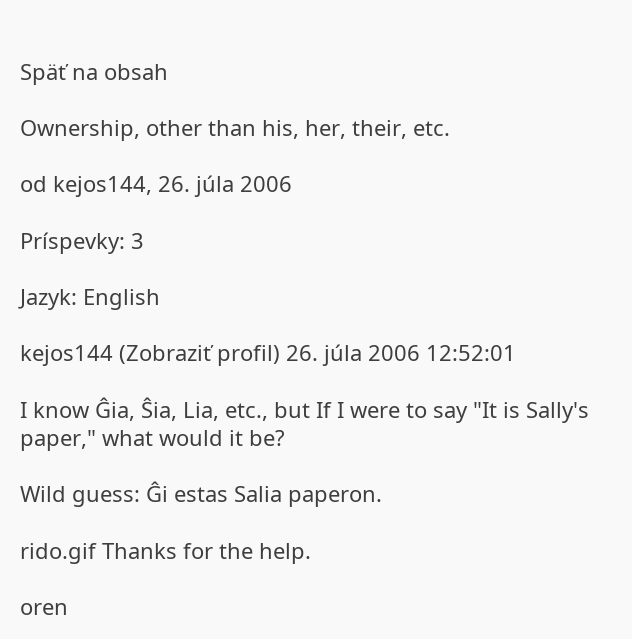Späť na obsah

Ownership, other than his, her, their, etc.

od kejos144, 26. júla 2006

Príspevky: 3

Jazyk: English

kejos144 (Zobraziť profil) 26. júla 2006 12:52:01

I know Ĝia, Ŝia, Lia, etc., but If I were to say "It is Sally's paper," what would it be?

Wild guess: Ĝi estas Salia paperon.

rido.gif Thanks for the help.

oren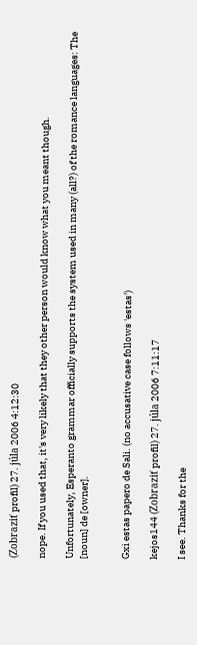(Zobraziť profil) 27. júla 2006 4:12:30

nope. If you used that, it's very likely that they other person would know what you meant though.

Unfortunately, Esperanto grammar officially supports the system used in many (all?) of the romance languages: The [noun] de [owner].


Gxi estas papero de Sali. (no accusative case follows 'estas')

kejos144 (Zobraziť profil) 27. júla 2006 7:11:17

I see. Thanks for the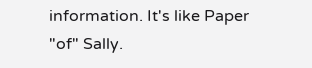information. It's like Paper "of" Sally.